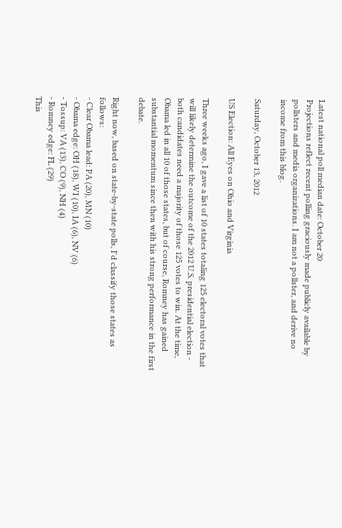Latest national poll median date: October 20
Projections reflect recent polling graciously made publicly available by pollsters and media organizations. I am not a pollster, and derive no income from this blog.

Saturday, October 13, 2012

US Election: All Eyes on Ohio and Virginia

Three weeks ago, I gave a list of 10 states totaling 125 electoral votes that will likely determine the outcome of the 2012 U.S. presidential election - both candidates need a majority of those 125 votes to win. At the time, Obama led in all 10 of those states, but of course, Romney has gained substantial momentum since then with his strong performance in the first debate.

Right now, based on state-by-state polls, I'd classify those states as follows:
- Clear Obama lead: PA (20), MN (10)
- Obama edge: OH (18), WI (10), IA (6), NV (6)
- Tossup: VA (13), CO (9), NH (4)
- Romney edge: FL (29)
This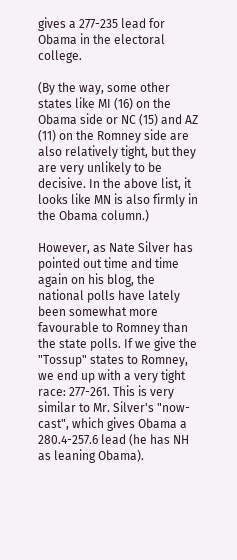gives a 277-235 lead for Obama in the electoral college.

(By the way, some other states like MI (16) on the Obama side or NC (15) and AZ (11) on the Romney side are also relatively tight, but they are very unlikely to be decisive. In the above list, it looks like MN is also firmly in the Obama column.)

However, as Nate Silver has pointed out time and time again on his blog, the national polls have lately been somewhat more favourable to Romney than the state polls. If we give the "Tossup" states to Romney, we end up with a very tight race: 277-261. This is very similar to Mr. Silver's "now-cast", which gives Obama a 280.4-257.6 lead (he has NH as leaning Obama).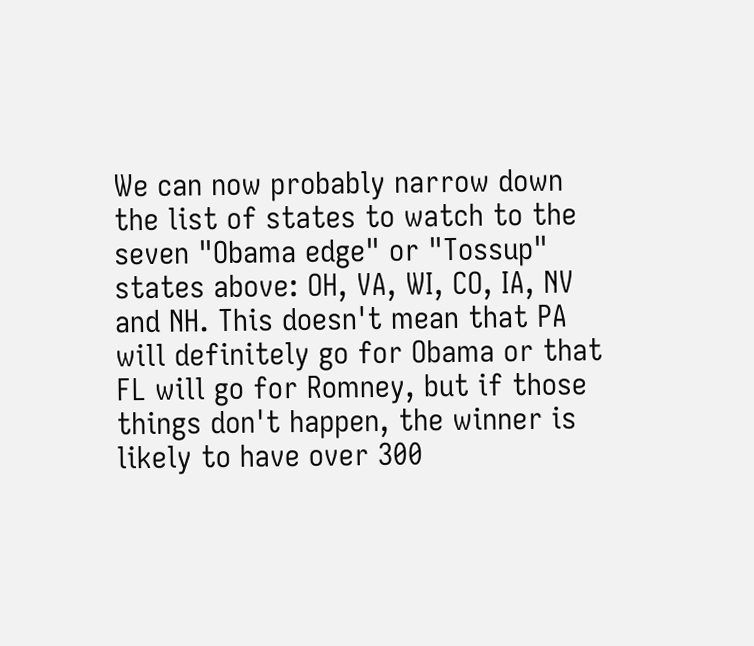We can now probably narrow down the list of states to watch to the seven "Obama edge" or "Tossup" states above: OH, VA, WI, CO, IA, NV and NH. This doesn't mean that PA will definitely go for Obama or that FL will go for Romney, but if those things don't happen, the winner is likely to have over 300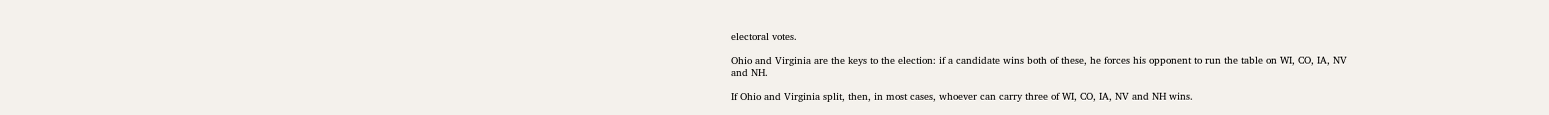electoral votes.

Ohio and Virginia are the keys to the election: if a candidate wins both of these, he forces his opponent to run the table on WI, CO, IA, NV and NH.

If Ohio and Virginia split, then, in most cases, whoever can carry three of WI, CO, IA, NV and NH wins.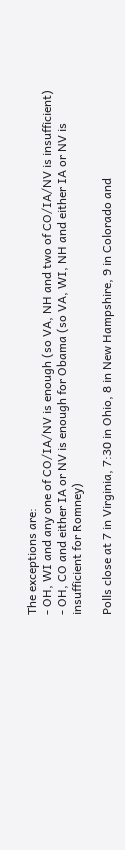The exceptions are:
- OH, WI and any one of CO/IA/NV is enough (so VA, NH and two of CO/IA/NV is insufficient)
- OH, CO and either IA or NV is enough for Obama (so VA, WI, NH and either IA or NV is insufficient for Romney)

Polls close at 7 in Virginia, 7:30 in Ohio, 8 in New Hampshire, 9 in Colorado and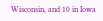Wisconsin, and 10 in Iowa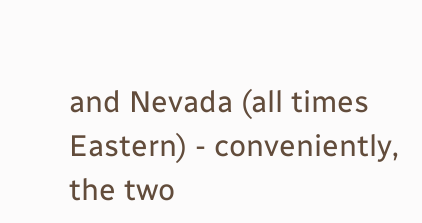and Nevada (all times Eastern) - conveniently, the two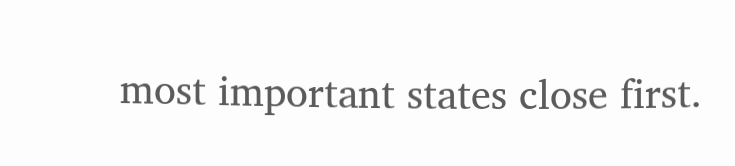most important states close first.